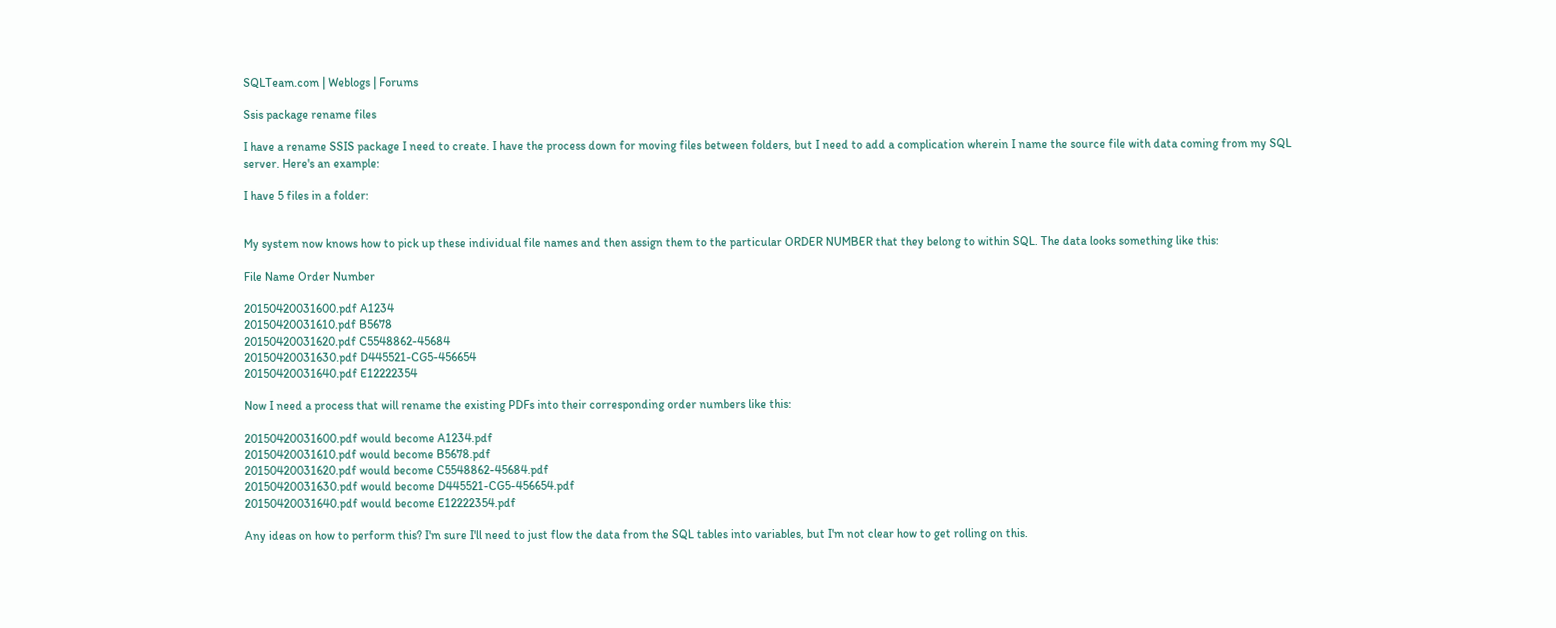SQLTeam.com | Weblogs | Forums

Ssis package rename files

I have a rename SSIS package I need to create. I have the process down for moving files between folders, but I need to add a complication wherein I name the source file with data coming from my SQL server. Here's an example:

I have 5 files in a folder:


My system now knows how to pick up these individual file names and then assign them to the particular ORDER NUMBER that they belong to within SQL. The data looks something like this:

File Name Order Number

20150420031600.pdf A1234
20150420031610.pdf B5678
20150420031620.pdf C5548862-45684
20150420031630.pdf D445521-CG5-456654
20150420031640.pdf E12222354

Now I need a process that will rename the existing PDFs into their corresponding order numbers like this:

20150420031600.pdf would become A1234.pdf
20150420031610.pdf would become B5678.pdf
20150420031620.pdf would become C5548862-45684.pdf
20150420031630.pdf would become D445521-CG5-456654.pdf
20150420031640.pdf would become E12222354.pdf

Any ideas on how to perform this? I'm sure I'll need to just flow the data from the SQL tables into variables, but I'm not clear how to get rolling on this.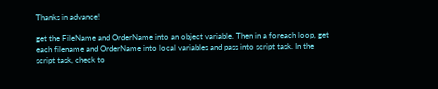Thanks in advance!

get the FileName and OrderName into an object variable. Then in a foreach loop, get each filename and OrderName into local variables and pass into script task. In the script task, check to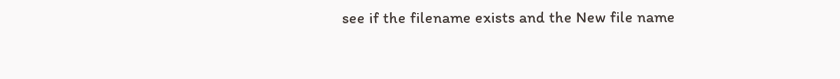see if the filename exists and the New file name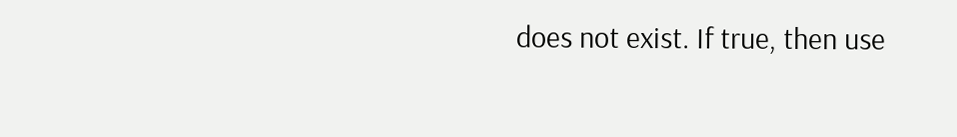does not exist. If true, then use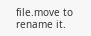file.move to rename it.